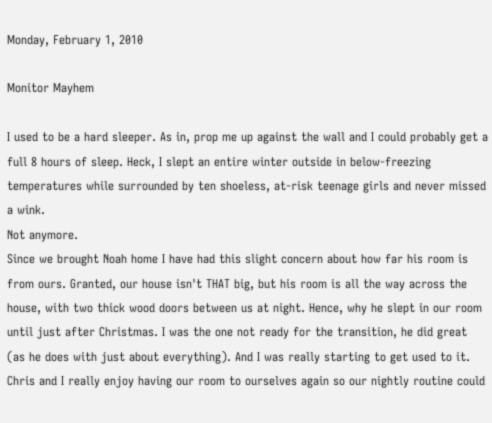Monday, February 1, 2010

Monitor Mayhem

I used to be a hard sleeper. As in, prop me up against the wall and I could probably get a full 8 hours of sleep. Heck, I slept an entire winter outside in below-freezing temperatures while surrounded by ten shoeless, at-risk teenage girls and never missed a wink.
Not anymore.
Since we brought Noah home I have had this slight concern about how far his room is from ours. Granted, our house isn't THAT big, but his room is all the way across the house, with two thick wood doors between us at night. Hence, why he slept in our room until just after Christmas. I was the one not ready for the transition, he did great (as he does with just about everything). And I was really starting to get used to it. Chris and I really enjoy having our room to ourselves again so our nightly routine could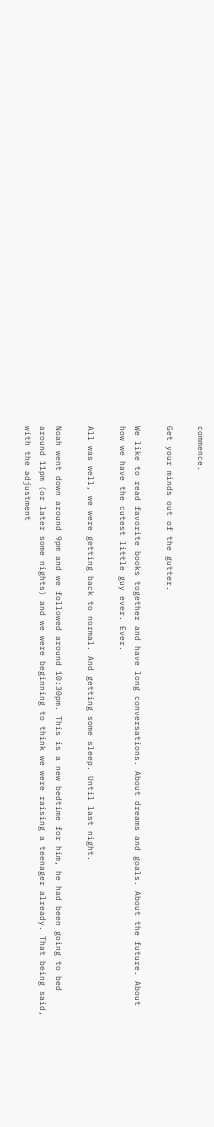commence.

Get your minds out of the gutter.

We like to read favorite books together and have long conversations. About dreams and goals. About the future. About how we have the cutest little guy ever. Ever.

All was well, we were getting back to normal. And getting some sleep. Until last night.

Noah went down around 9pm and we followed around 10:30pm. This is a new bedtime for him, he had been going to bed around 11pm (or later some nights) and we were beginning to think we were raising a teenager already. That being said, with the adjustment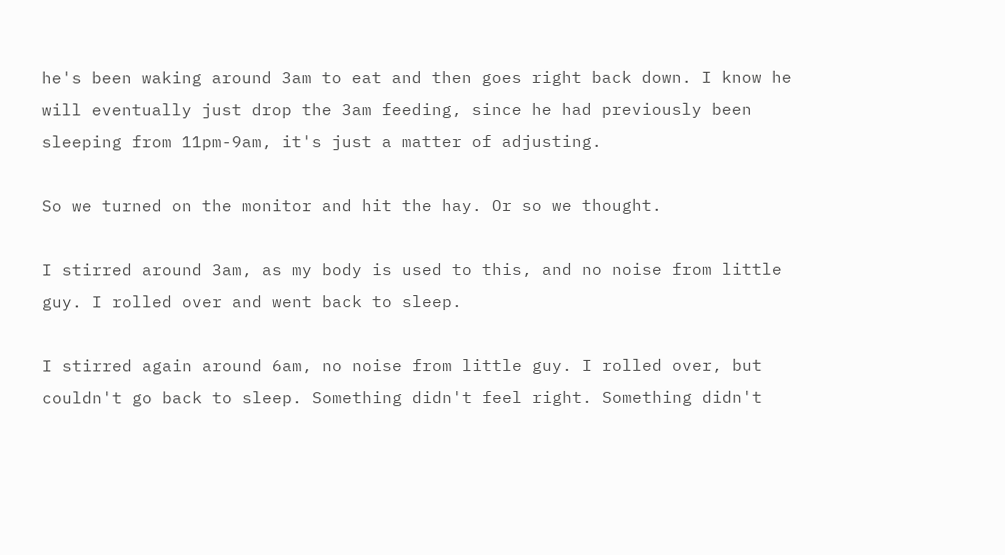he's been waking around 3am to eat and then goes right back down. I know he will eventually just drop the 3am feeding, since he had previously been sleeping from 11pm-9am, it's just a matter of adjusting.

So we turned on the monitor and hit the hay. Or so we thought.

I stirred around 3am, as my body is used to this, and no noise from little guy. I rolled over and went back to sleep.

I stirred again around 6am, no noise from little guy. I rolled over, but couldn't go back to sleep. Something didn't feel right. Something didn't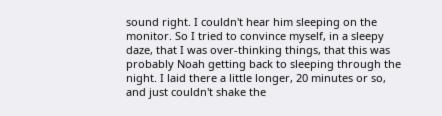sound right. I couldn't hear him sleeping on the monitor. So I tried to convince myself, in a sleepy daze, that I was over-thinking things, that this was probably Noah getting back to sleeping through the night. I laid there a little longer, 20 minutes or so, and just couldn't shake the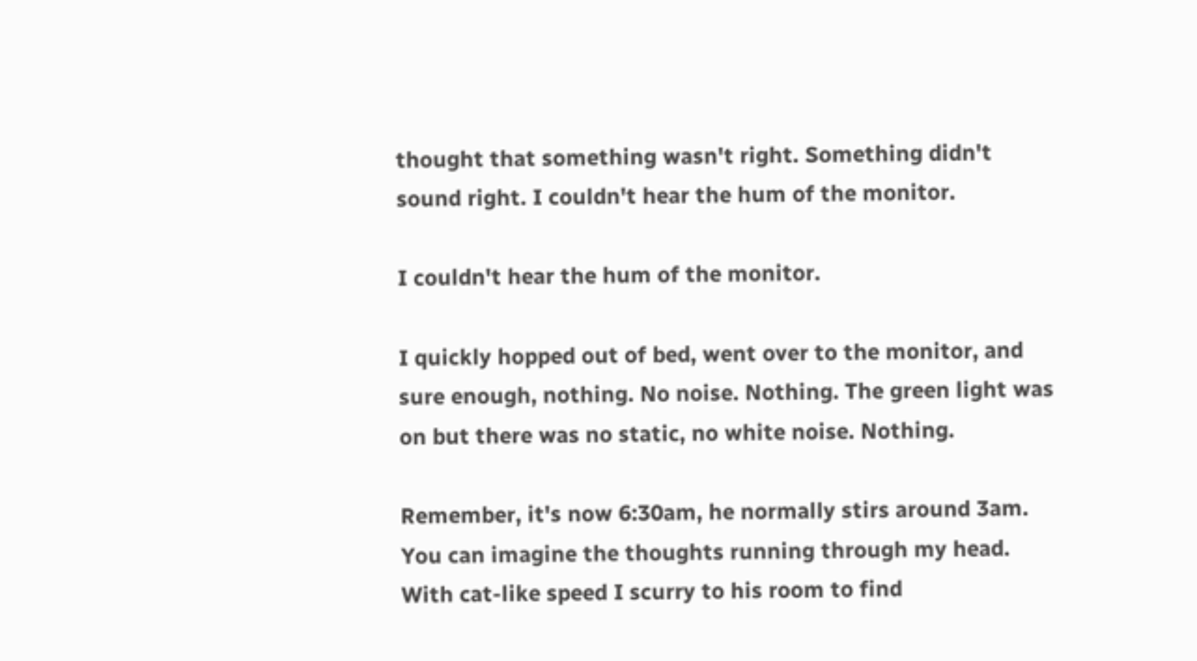thought that something wasn't right. Something didn't sound right. I couldn't hear the hum of the monitor.

I couldn't hear the hum of the monitor.

I quickly hopped out of bed, went over to the monitor, and sure enough, nothing. No noise. Nothing. The green light was on but there was no static, no white noise. Nothing.

Remember, it's now 6:30am, he normally stirs around 3am. You can imagine the thoughts running through my head. With cat-like speed I scurry to his room to find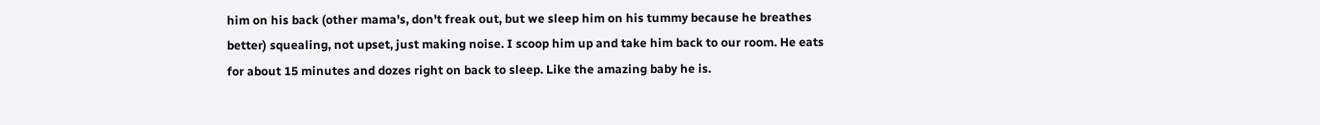him on his back (other mama's, don't freak out, but we sleep him on his tummy because he breathes better) squealing, not upset, just making noise. I scoop him up and take him back to our room. He eats for about 15 minutes and dozes right on back to sleep. Like the amazing baby he is.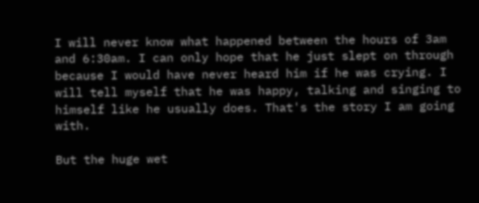I will never know what happened between the hours of 3am and 6:30am. I can only hope that he just slept on through because I would have never heard him if he was crying. I will tell myself that he was happy, talking and singing to himself like he usually does. That's the story I am going with.

But the huge wet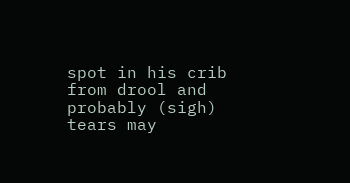spot in his crib from drool and probably (sigh) tears may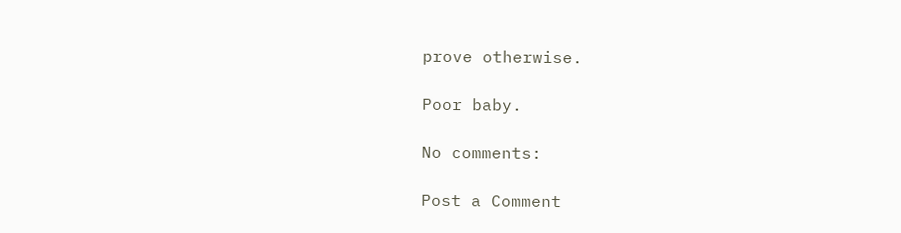prove otherwise.

Poor baby.

No comments:

Post a Comment